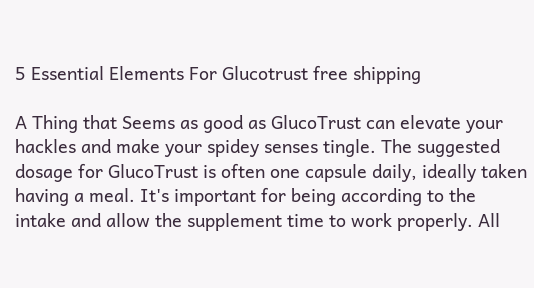5 Essential Elements For Glucotrust free shipping

A Thing that Seems as good as GlucoTrust can elevate your hackles and make your spidey senses tingle. The suggested dosage for GlucoTrust is often one capsule daily, ideally taken having a meal. It's important for being according to the intake and allow the supplement time to work properly. All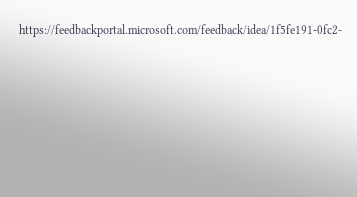https://feedbackportal.microsoft.com/feedback/idea/1f5fe191-0fc2-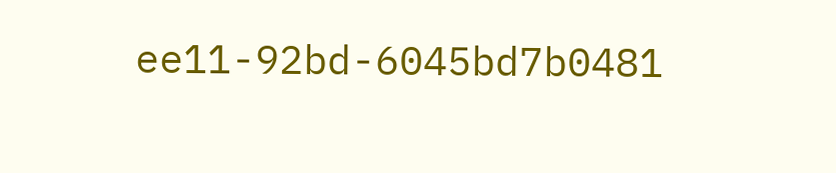ee11-92bd-6045bd7b0481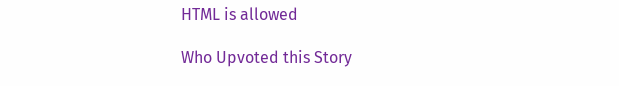HTML is allowed

Who Upvoted this Story